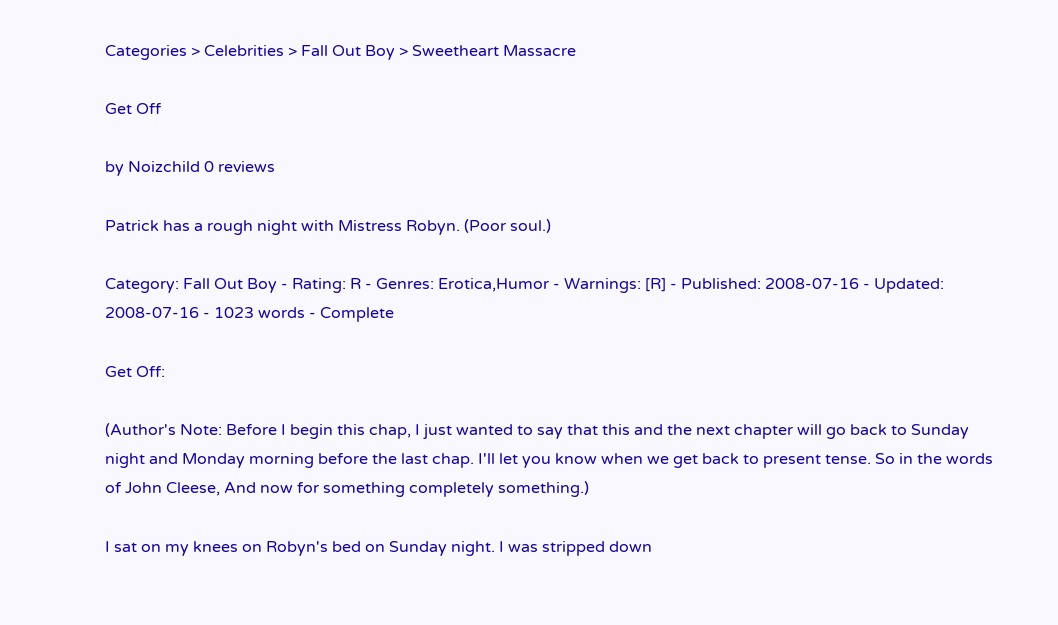Categories > Celebrities > Fall Out Boy > Sweetheart Massacre

Get Off

by Noizchild 0 reviews

Patrick has a rough night with Mistress Robyn. (Poor soul.)

Category: Fall Out Boy - Rating: R - Genres: Erotica,Humor - Warnings: [R] - Published: 2008-07-16 - Updated: 2008-07-16 - 1023 words - Complete

Get Off:

(Author's Note: Before I begin this chap, I just wanted to say that this and the next chapter will go back to Sunday night and Monday morning before the last chap. I'll let you know when we get back to present tense. So in the words of John Cleese, And now for something completely something.)

I sat on my knees on Robyn's bed on Sunday night. I was stripped down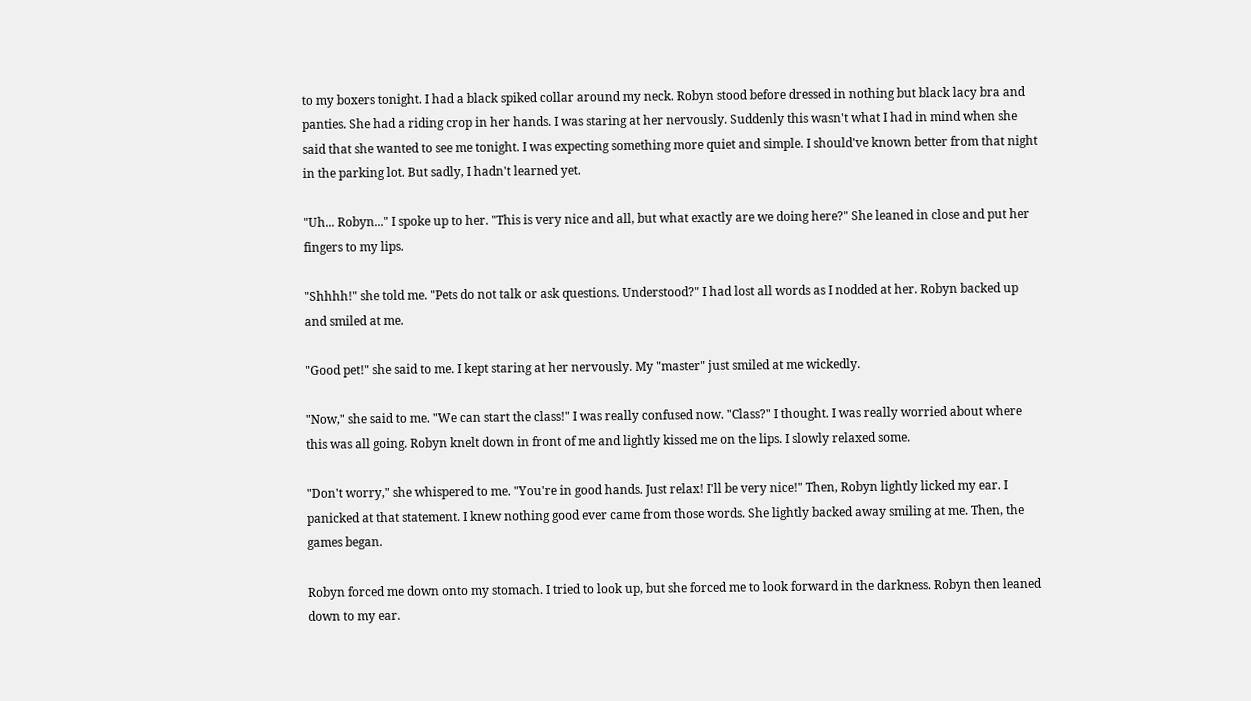to my boxers tonight. I had a black spiked collar around my neck. Robyn stood before dressed in nothing but black lacy bra and panties. She had a riding crop in her hands. I was staring at her nervously. Suddenly this wasn't what I had in mind when she said that she wanted to see me tonight. I was expecting something more quiet and simple. I should've known better from that night in the parking lot. But sadly, I hadn't learned yet.

"Uh... Robyn..." I spoke up to her. "This is very nice and all, but what exactly are we doing here?" She leaned in close and put her fingers to my lips.

"Shhhh!" she told me. "Pets do not talk or ask questions. Understood?" I had lost all words as I nodded at her. Robyn backed up and smiled at me.

"Good pet!" she said to me. I kept staring at her nervously. My "master" just smiled at me wickedly.

"Now," she said to me. "We can start the class!" I was really confused now. "Class?" I thought. I was really worried about where this was all going. Robyn knelt down in front of me and lightly kissed me on the lips. I slowly relaxed some.

"Don't worry," she whispered to me. "You're in good hands. Just relax! I'll be very nice!" Then, Robyn lightly licked my ear. I panicked at that statement. I knew nothing good ever came from those words. She lightly backed away smiling at me. Then, the games began.

Robyn forced me down onto my stomach. I tried to look up, but she forced me to look forward in the darkness. Robyn then leaned down to my ear.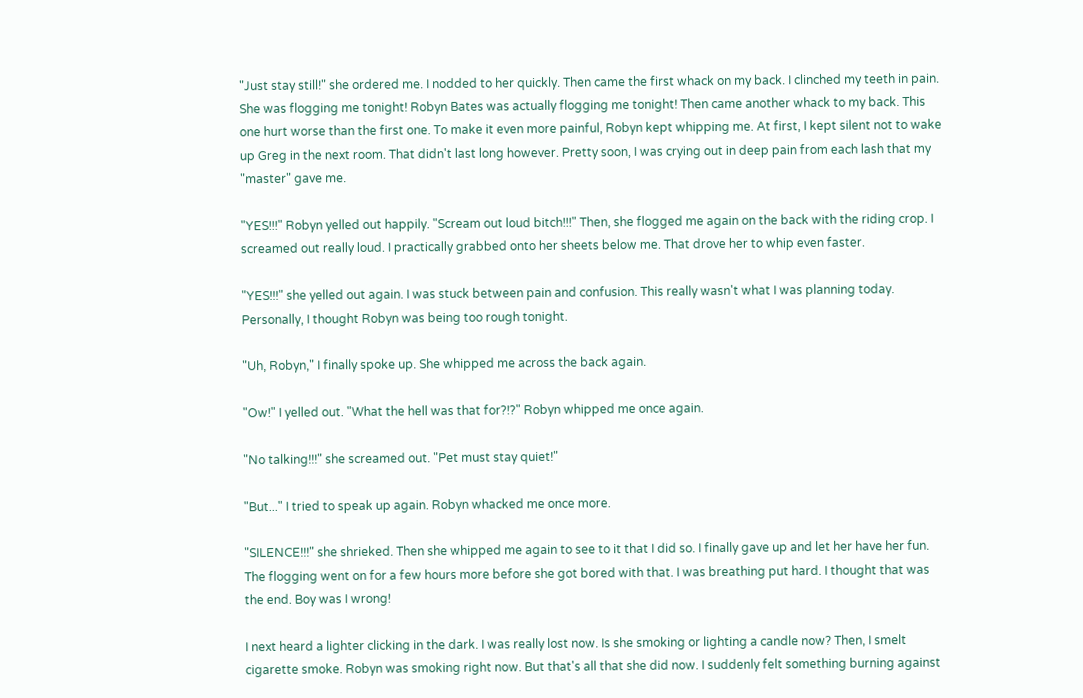"Just stay still!" she ordered me. I nodded to her quickly. Then came the first whack on my back. I clinched my teeth in pain. She was flogging me tonight! Robyn Bates was actually flogging me tonight! Then came another whack to my back. This one hurt worse than the first one. To make it even more painful, Robyn kept whipping me. At first, I kept silent not to wake up Greg in the next room. That didn't last long however. Pretty soon, I was crying out in deep pain from each lash that my "master" gave me.

"YES!!!" Robyn yelled out happily. "Scream out loud bitch!!!" Then, she flogged me again on the back with the riding crop. I screamed out really loud. I practically grabbed onto her sheets below me. That drove her to whip even faster.

"YES!!!" she yelled out again. I was stuck between pain and confusion. This really wasn't what I was planning today. Personally, I thought Robyn was being too rough tonight.

"Uh, Robyn," I finally spoke up. She whipped me across the back again.

"Ow!" I yelled out. "What the hell was that for?!?" Robyn whipped me once again.

"No talking!!!" she screamed out. "Pet must stay quiet!"

"But..." I tried to speak up again. Robyn whacked me once more.

"SILENCE!!!" she shrieked. Then she whipped me again to see to it that I did so. I finally gave up and let her have her fun. The flogging went on for a few hours more before she got bored with that. I was breathing put hard. I thought that was the end. Boy was I wrong!

I next heard a lighter clicking in the dark. I was really lost now. Is she smoking or lighting a candle now? Then, I smelt cigarette smoke. Robyn was smoking right now. But that's all that she did now. I suddenly felt something burning against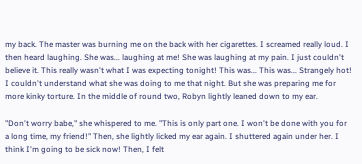my back. The master was burning me on the back with her cigarettes. I screamed really loud. I then heard laughing. She was... laughing at me! She was laughing at my pain. I just couldn't believe it. This really wasn't what I was expecting tonight! This was... This was... Strangely hot! I couldn't understand what she was doing to me that night. But she was preparing me for more kinky torture. In the middle of round two, Robyn lightly leaned down to my ear.

"Don't worry babe," she whispered to me. "This is only part one. I won't be done with you for a long time, my friend!" Then, she lightly licked my ear again. I shuttered again under her. I think I'm going to be sick now! Then, I felt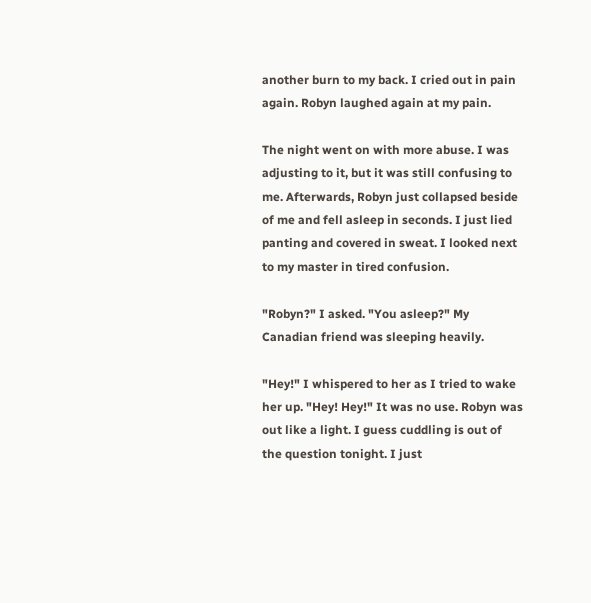another burn to my back. I cried out in pain again. Robyn laughed again at my pain.

The night went on with more abuse. I was adjusting to it, but it was still confusing to me. Afterwards, Robyn just collapsed beside of me and fell asleep in seconds. I just lied panting and covered in sweat. I looked next to my master in tired confusion.

"Robyn?" I asked. "You asleep?" My Canadian friend was sleeping heavily.

"Hey!" I whispered to her as I tried to wake her up. "Hey! Hey!" It was no use. Robyn was out like a light. I guess cuddling is out of the question tonight. I just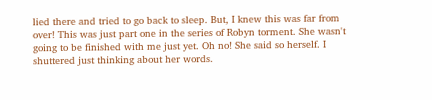lied there and tried to go back to sleep. But, I knew this was far from over! This was just part one in the series of Robyn torment. She wasn't going to be finished with me just yet. Oh no! She said so herself. I shuttered just thinking about her words.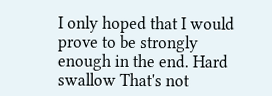I only hoped that I would prove to be strongly enough in the end. Hard swallow That's not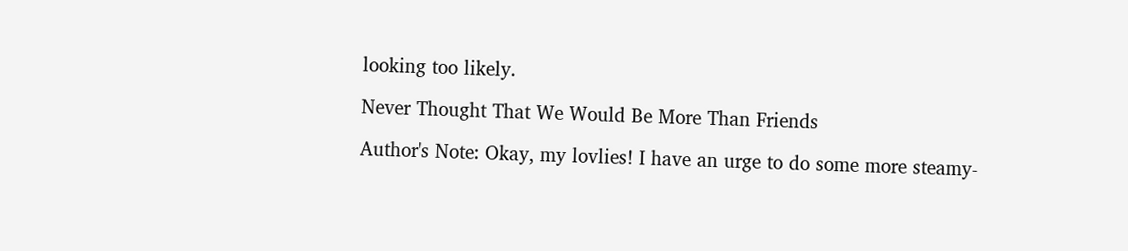looking too likely.

Never Thought That We Would Be More Than Friends

Author's Note: Okay, my lovlies! I have an urge to do some more steamy-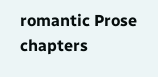romantic Prose chapters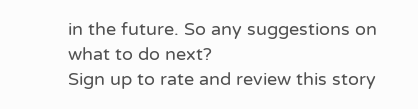in the future. So any suggestions on what to do next?
Sign up to rate and review this story